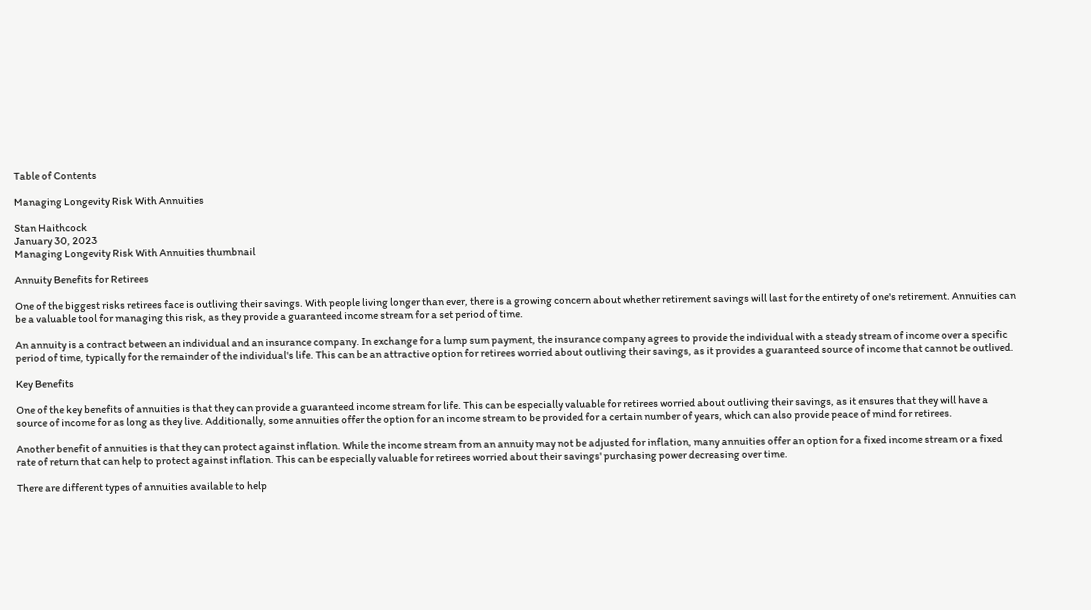Table of Contents

Managing Longevity Risk With Annuities

Stan Haithcock
January 30, 2023
Managing Longevity Risk With Annuities thumbnail

Annuity Benefits for Retirees

One of the biggest risks retirees face is outliving their savings. With people living longer than ever, there is a growing concern about whether retirement savings will last for the entirety of one's retirement. Annuities can be a valuable tool for managing this risk, as they provide a guaranteed income stream for a set period of time.

An annuity is a contract between an individual and an insurance company. In exchange for a lump sum payment, the insurance company agrees to provide the individual with a steady stream of income over a specific period of time, typically for the remainder of the individual's life. This can be an attractive option for retirees worried about outliving their savings, as it provides a guaranteed source of income that cannot be outlived.

Key Benefits

One of the key benefits of annuities is that they can provide a guaranteed income stream for life. This can be especially valuable for retirees worried about outliving their savings, as it ensures that they will have a source of income for as long as they live. Additionally, some annuities offer the option for an income stream to be provided for a certain number of years, which can also provide peace of mind for retirees.

Another benefit of annuities is that they can protect against inflation. While the income stream from an annuity may not be adjusted for inflation, many annuities offer an option for a fixed income stream or a fixed rate of return that can help to protect against inflation. This can be especially valuable for retirees worried about their savings' purchasing power decreasing over time.

There are different types of annuities available to help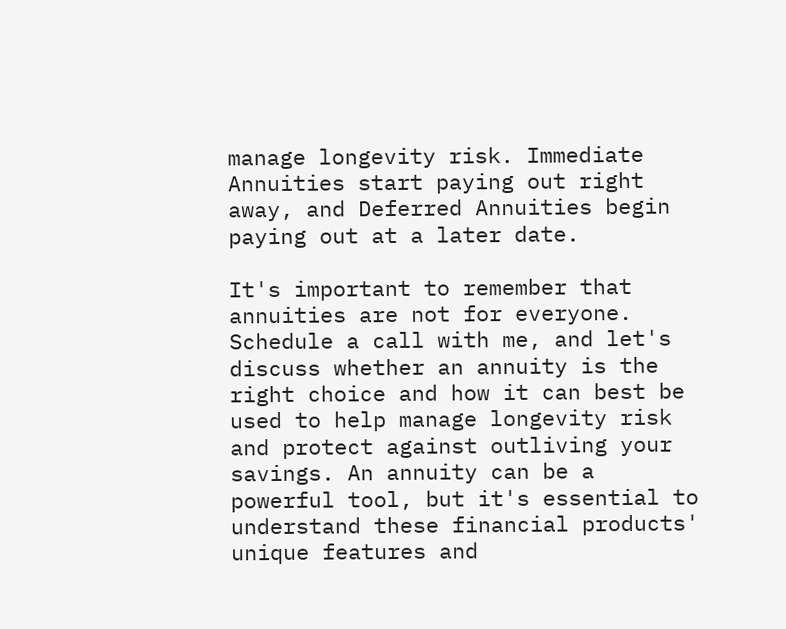manage longevity risk. Immediate Annuities start paying out right away, and Deferred Annuities begin paying out at a later date.

It's important to remember that annuities are not for everyone. Schedule a call with me, and let's discuss whether an annuity is the right choice and how it can best be used to help manage longevity risk and protect against outliving your savings. An annuity can be a powerful tool, but it's essential to understand these financial products' unique features and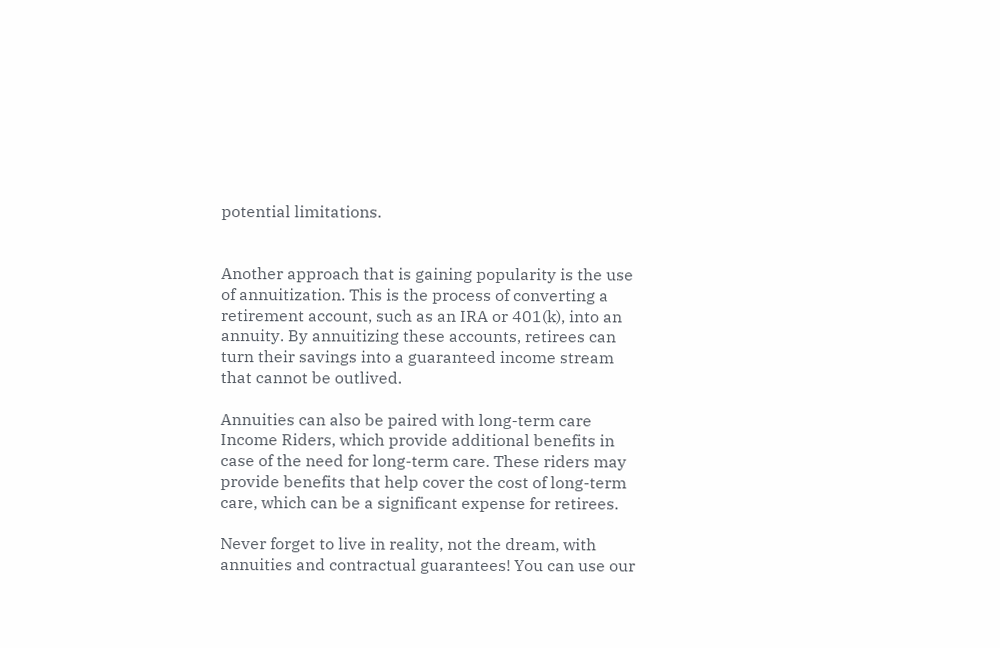potential limitations.


Another approach that is gaining popularity is the use of annuitization. This is the process of converting a retirement account, such as an IRA or 401(k), into an annuity. By annuitizing these accounts, retirees can turn their savings into a guaranteed income stream that cannot be outlived.

Annuities can also be paired with long-term care Income Riders, which provide additional benefits in case of the need for long-term care. These riders may provide benefits that help cover the cost of long-term care, which can be a significant expense for retirees.

Never forget to live in reality, not the dream, with annuities and contractual guarantees! You can use our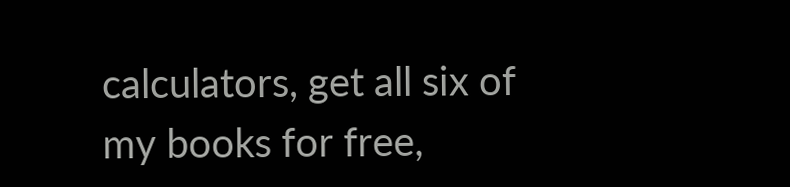calculators, get all six of my books for free,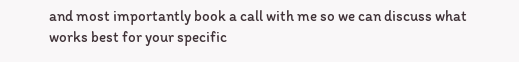and most importantly book a call with me so we can discuss what works best for your specific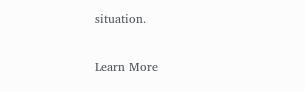situation.

Learn More